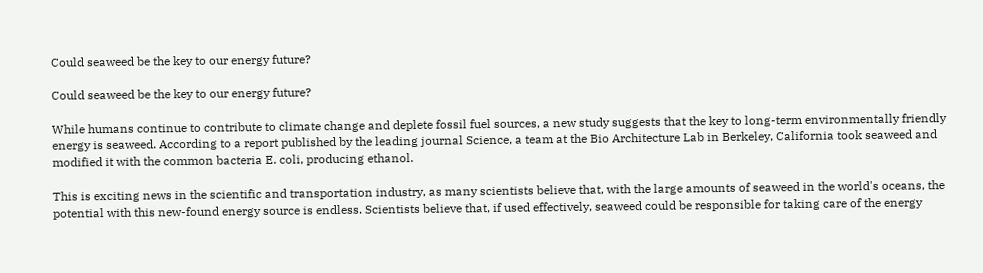Could seaweed be the key to our energy future?

Could seaweed be the key to our energy future?

While humans continue to contribute to climate change and deplete fossil fuel sources, a new study suggests that the key to long-term environmentally friendly energy is seaweed. According to a report published by the leading journal Science, a team at the Bio Architecture Lab in Berkeley, California took seaweed and modified it with the common bacteria E. coli, producing ethanol.

This is exciting news in the scientific and transportation industry, as many scientists believe that, with the large amounts of seaweed in the world's oceans, the potential with this new-found energy source is endless. Scientists believe that, if used effectively, seaweed could be responsible for taking care of the energy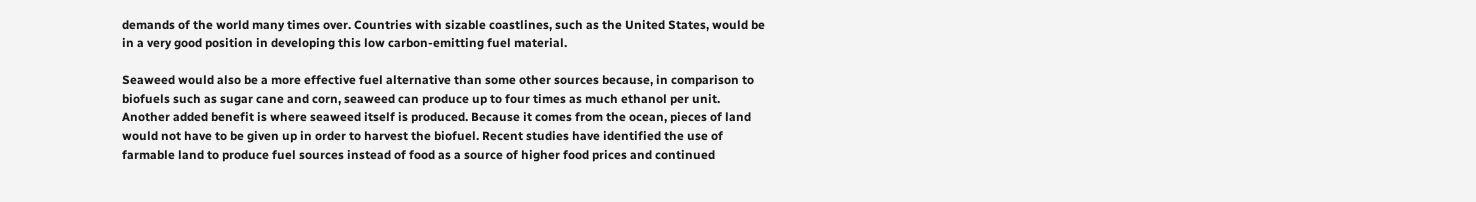demands of the world many times over. Countries with sizable coastlines, such as the United States, would be in a very good position in developing this low carbon-emitting fuel material.

Seaweed would also be a more effective fuel alternative than some other sources because, in comparison to biofuels such as sugar cane and corn, seaweed can produce up to four times as much ethanol per unit. Another added benefit is where seaweed itself is produced. Because it comes from the ocean, pieces of land would not have to be given up in order to harvest the biofuel. Recent studies have identified the use of farmable land to produce fuel sources instead of food as a source of higher food prices and continued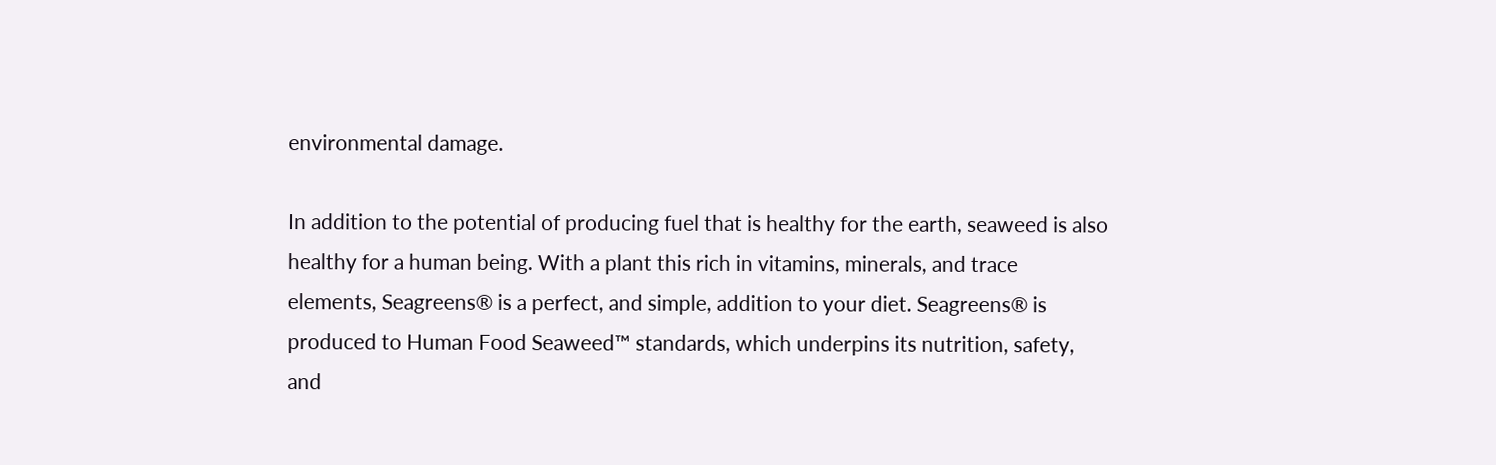environmental damage.

In addition to the potential of producing fuel that is healthy for the earth, seaweed is also healthy for a human being. With a plant this rich in vitamins, minerals, and trace elements, Seagreens® is a perfect, and simple, addition to your diet. Seagreens® is produced to Human Food Seaweed™ standards, which underpins its nutrition, safety, and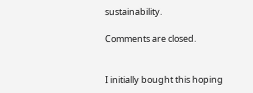sustainability.

Comments are closed.


I initially bought this hoping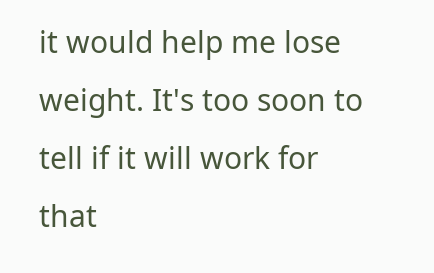it would help me lose weight. It's too soon to tell if it will work for that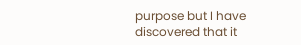purpose but I have discovered that it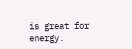is great for energy.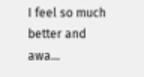I feel so much better and awa...